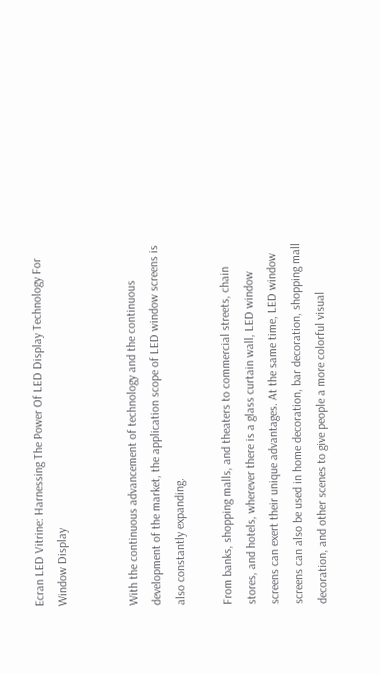Ecran LED Vitrine: Harnessing The Power Of LED Display Technology For Window Display


With the continuous advancement of technology and the continuous development of the market, the application scope of LED window screens is also constantly expanding.

From banks, shopping malls, and theaters to commercial streets, chain stores, and hotels, wherever there is a glass curtain wall, LED window screens can exert their unique advantages. At the same time, LED window screens can also be used in home decoration, bar decoration, shopping mall decoration, and other scenes to give people a more colorful visual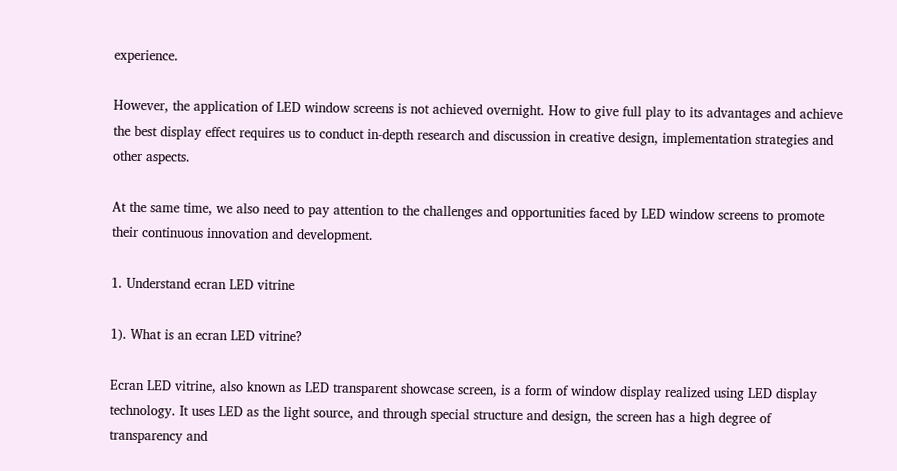experience.

However, the application of LED window screens is not achieved overnight. How to give full play to its advantages and achieve the best display effect requires us to conduct in-depth research and discussion in creative design, implementation strategies and other aspects.

At the same time, we also need to pay attention to the challenges and opportunities faced by LED window screens to promote their continuous innovation and development.

1. Understand ecran LED vitrine

1). What is an ecran LED vitrine?

Ecran LED vitrine, also known as LED transparent showcase screen, is a form of window display realized using LED display technology. It uses LED as the light source, and through special structure and design, the screen has a high degree of transparency and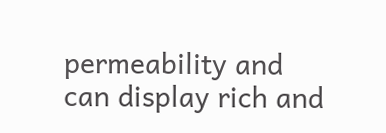permeability and can display rich and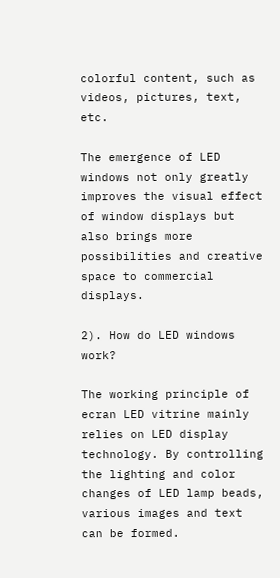colorful content, such as videos, pictures, text, etc.

The emergence of LED windows not only greatly improves the visual effect of window displays but also brings more possibilities and creative space to commercial displays.

2). How do LED windows work?

The working principle of ecran LED vitrine mainly relies on LED display technology. By controlling the lighting and color changes of LED lamp beads, various images and text can be formed.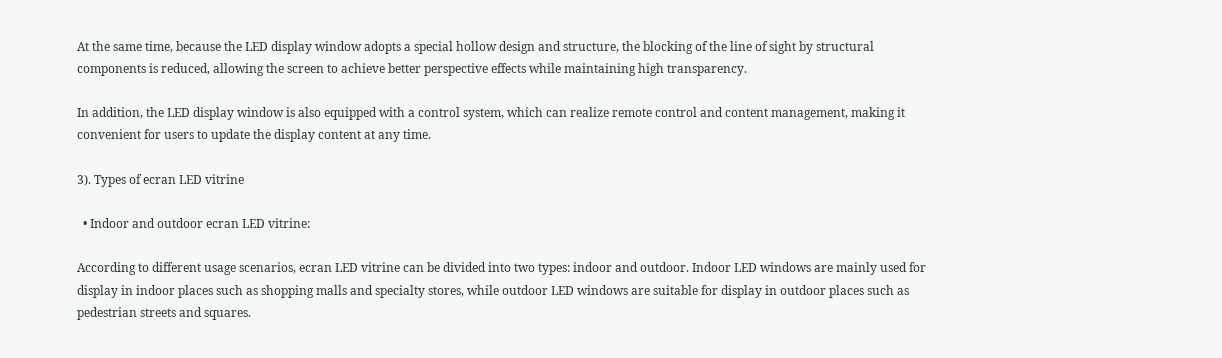At the same time, because the LED display window adopts a special hollow design and structure, the blocking of the line of sight by structural components is reduced, allowing the screen to achieve better perspective effects while maintaining high transparency.

In addition, the LED display window is also equipped with a control system, which can realize remote control and content management, making it convenient for users to update the display content at any time.

3). Types of ecran LED vitrine

  • Indoor and outdoor ecran LED vitrine:

According to different usage scenarios, ecran LED vitrine can be divided into two types: indoor and outdoor. Indoor LED windows are mainly used for display in indoor places such as shopping malls and specialty stores, while outdoor LED windows are suitable for display in outdoor places such as pedestrian streets and squares.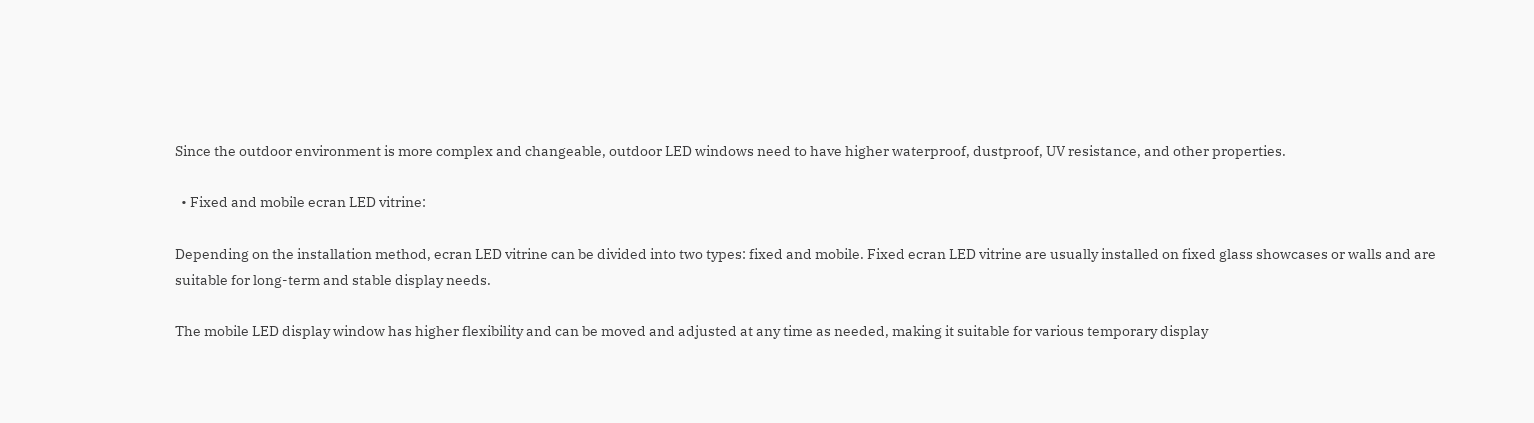Since the outdoor environment is more complex and changeable, outdoor LED windows need to have higher waterproof, dustproof, UV resistance, and other properties.

  • Fixed and mobile ecran LED vitrine:

Depending on the installation method, ecran LED vitrine can be divided into two types: fixed and mobile. Fixed ecran LED vitrine are usually installed on fixed glass showcases or walls and are suitable for long-term and stable display needs.

The mobile LED display window has higher flexibility and can be moved and adjusted at any time as needed, making it suitable for various temporary display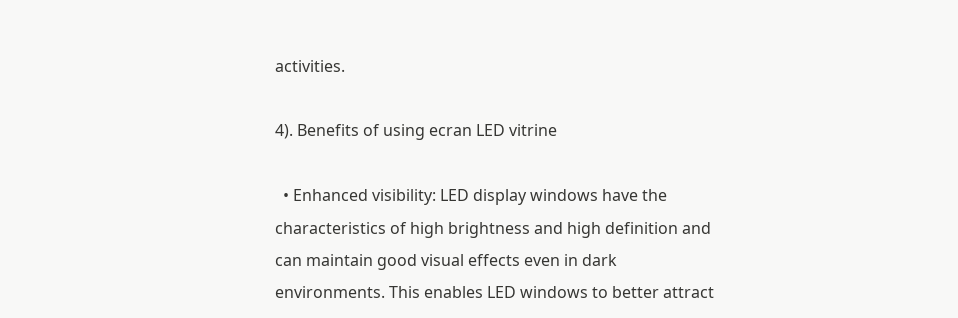activities.

4). Benefits of using ecran LED vitrine

  • Enhanced visibility: LED display windows have the characteristics of high brightness and high definition and can maintain good visual effects even in dark environments. This enables LED windows to better attract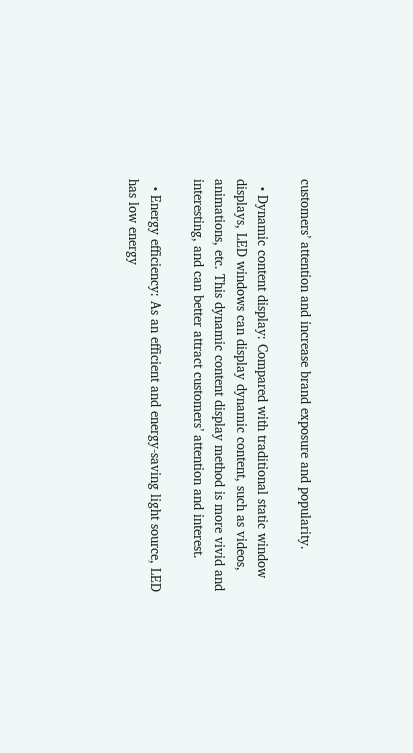customers’ attention and increase brand exposure and popularity.

  • Dynamic content display: Compared with traditional static window displays, LED windows can display dynamic content, such as videos, animations, etc. This dynamic content display method is more vivid and interesting, and can better attract customers’ attention and interest.

  • Energy efficiency: As an efficient and energy-saving light source, LED has low energy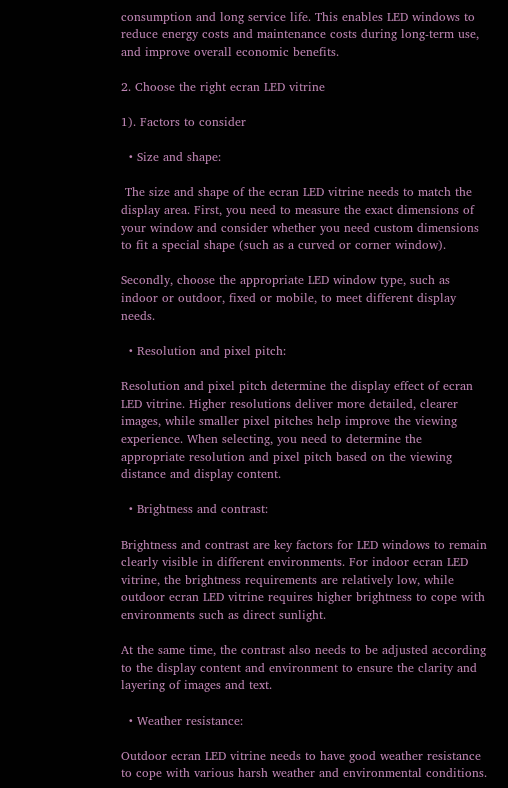consumption and long service life. This enables LED windows to reduce energy costs and maintenance costs during long-term use, and improve overall economic benefits.

2. Choose the right ecran LED vitrine

1). Factors to consider

  • Size and shape:

 The size and shape of the ecran LED vitrine needs to match the display area. First, you need to measure the exact dimensions of your window and consider whether you need custom dimensions to fit a special shape (such as a curved or corner window).

Secondly, choose the appropriate LED window type, such as indoor or outdoor, fixed or mobile, to meet different display needs.

  • Resolution and pixel pitch:

Resolution and pixel pitch determine the display effect of ecran LED vitrine. Higher resolutions deliver more detailed, clearer images, while smaller pixel pitches help improve the viewing experience. When selecting, you need to determine the appropriate resolution and pixel pitch based on the viewing distance and display content.

  • Brightness and contrast:

Brightness and contrast are key factors for LED windows to remain clearly visible in different environments. For indoor ecran LED vitrine, the brightness requirements are relatively low, while outdoor ecran LED vitrine requires higher brightness to cope with environments such as direct sunlight.

At the same time, the contrast also needs to be adjusted according to the display content and environment to ensure the clarity and layering of images and text.

  • Weather resistance:

Outdoor ecran LED vitrine needs to have good weather resistance to cope with various harsh weather and environmental conditions.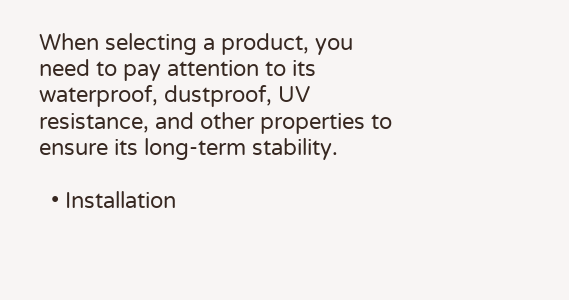When selecting a product, you need to pay attention to its waterproof, dustproof, UV resistance, and other properties to ensure its long-term stability.

  • Installation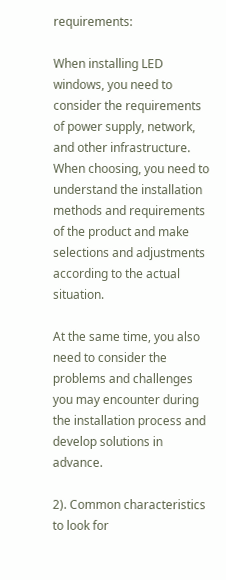requirements:

When installing LED windows, you need to consider the requirements of power supply, network, and other infrastructure. When choosing, you need to understand the installation methods and requirements of the product and make selections and adjustments according to the actual situation.

At the same time, you also need to consider the problems and challenges you may encounter during the installation process and develop solutions in advance.

2). Common characteristics to look for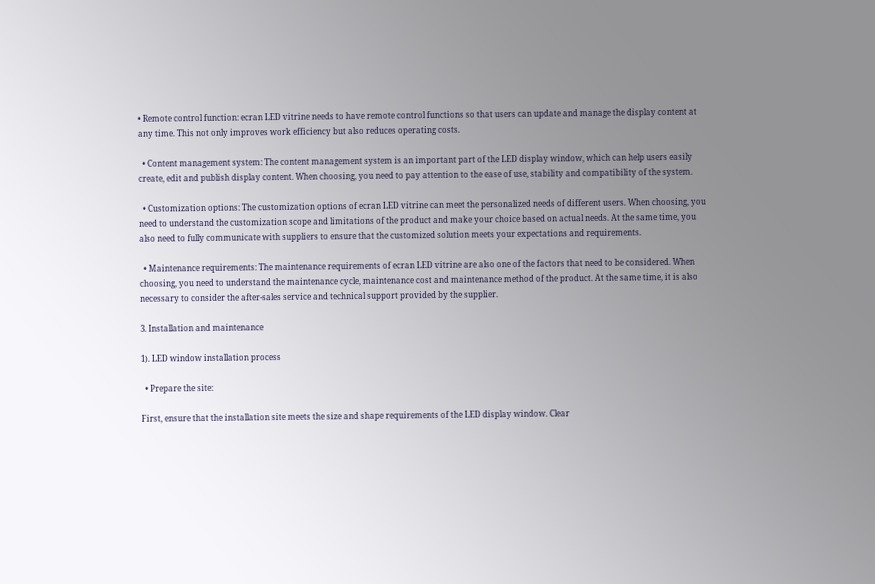• Remote control function: ecran LED vitrine needs to have remote control functions so that users can update and manage the display content at any time. This not only improves work efficiency but also reduces operating costs.

  • Content management system: The content management system is an important part of the LED display window, which can help users easily create, edit and publish display content. When choosing, you need to pay attention to the ease of use, stability and compatibility of the system.

  • Customization options: The customization options of ecran LED vitrine can meet the personalized needs of different users. When choosing, you need to understand the customization scope and limitations of the product and make your choice based on actual needs. At the same time, you also need to fully communicate with suppliers to ensure that the customized solution meets your expectations and requirements.

  • Maintenance requirements: The maintenance requirements of ecran LED vitrine are also one of the factors that need to be considered. When choosing, you need to understand the maintenance cycle, maintenance cost and maintenance method of the product. At the same time, it is also necessary to consider the after-sales service and technical support provided by the supplier.

3. Installation and maintenance

1). LED window installation process

  • Prepare the site:

First, ensure that the installation site meets the size and shape requirements of the LED display window. Clear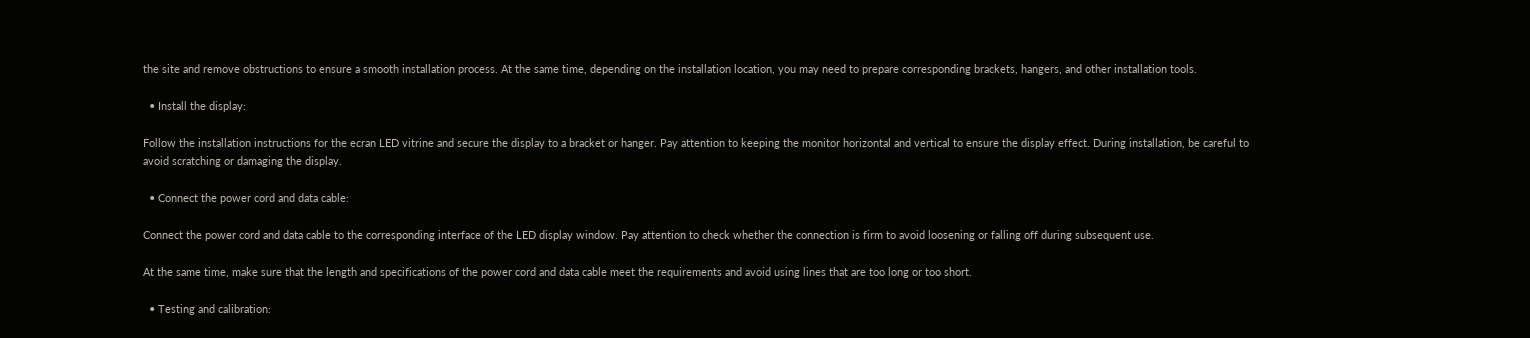the site and remove obstructions to ensure a smooth installation process. At the same time, depending on the installation location, you may need to prepare corresponding brackets, hangers, and other installation tools.

  • Install the display:

Follow the installation instructions for the ecran LED vitrine and secure the display to a bracket or hanger. Pay attention to keeping the monitor horizontal and vertical to ensure the display effect. During installation, be careful to avoid scratching or damaging the display.

  • Connect the power cord and data cable:

Connect the power cord and data cable to the corresponding interface of the LED display window. Pay attention to check whether the connection is firm to avoid loosening or falling off during subsequent use.

At the same time, make sure that the length and specifications of the power cord and data cable meet the requirements and avoid using lines that are too long or too short.

  • Testing and calibration: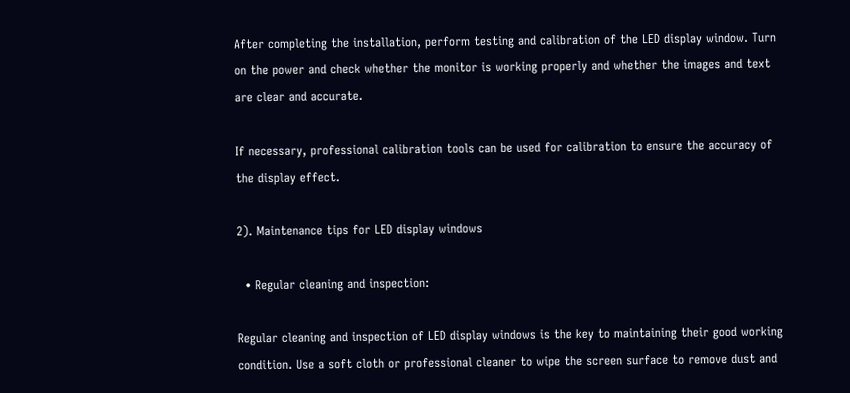After completing the installation, perform testing and calibration of the LED display window. Turn on the power and check whether the monitor is working properly and whether the images and text are clear and accurate.

If necessary, professional calibration tools can be used for calibration to ensure the accuracy of the display effect.

2). Maintenance tips for LED display windows

  • Regular cleaning and inspection:

Regular cleaning and inspection of LED display windows is the key to maintaining their good working condition. Use a soft cloth or professional cleaner to wipe the screen surface to remove dust and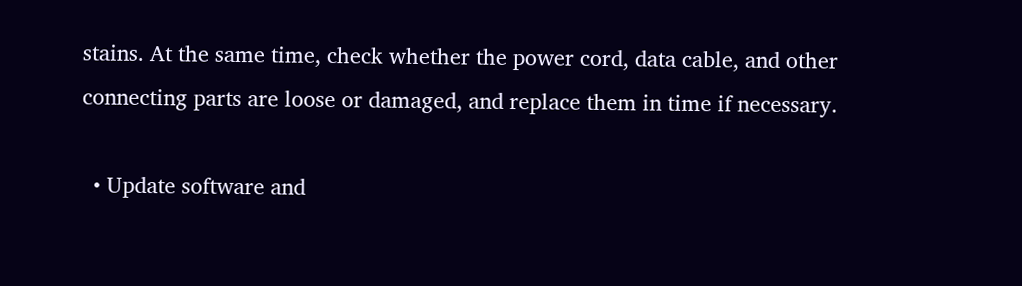stains. At the same time, check whether the power cord, data cable, and other connecting parts are loose or damaged, and replace them in time if necessary.

  • Update software and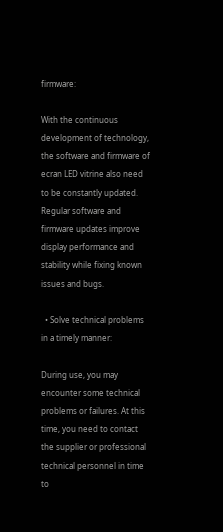firmware:

With the continuous development of technology, the software and firmware of ecran LED vitrine also need to be constantly updated. Regular software and firmware updates improve display performance and stability while fixing known issues and bugs.

  • Solve technical problems in a timely manner:

During use, you may encounter some technical problems or failures. At this time, you need to contact the supplier or professional technical personnel in time to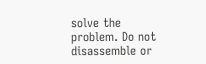solve the problem. Do not disassemble or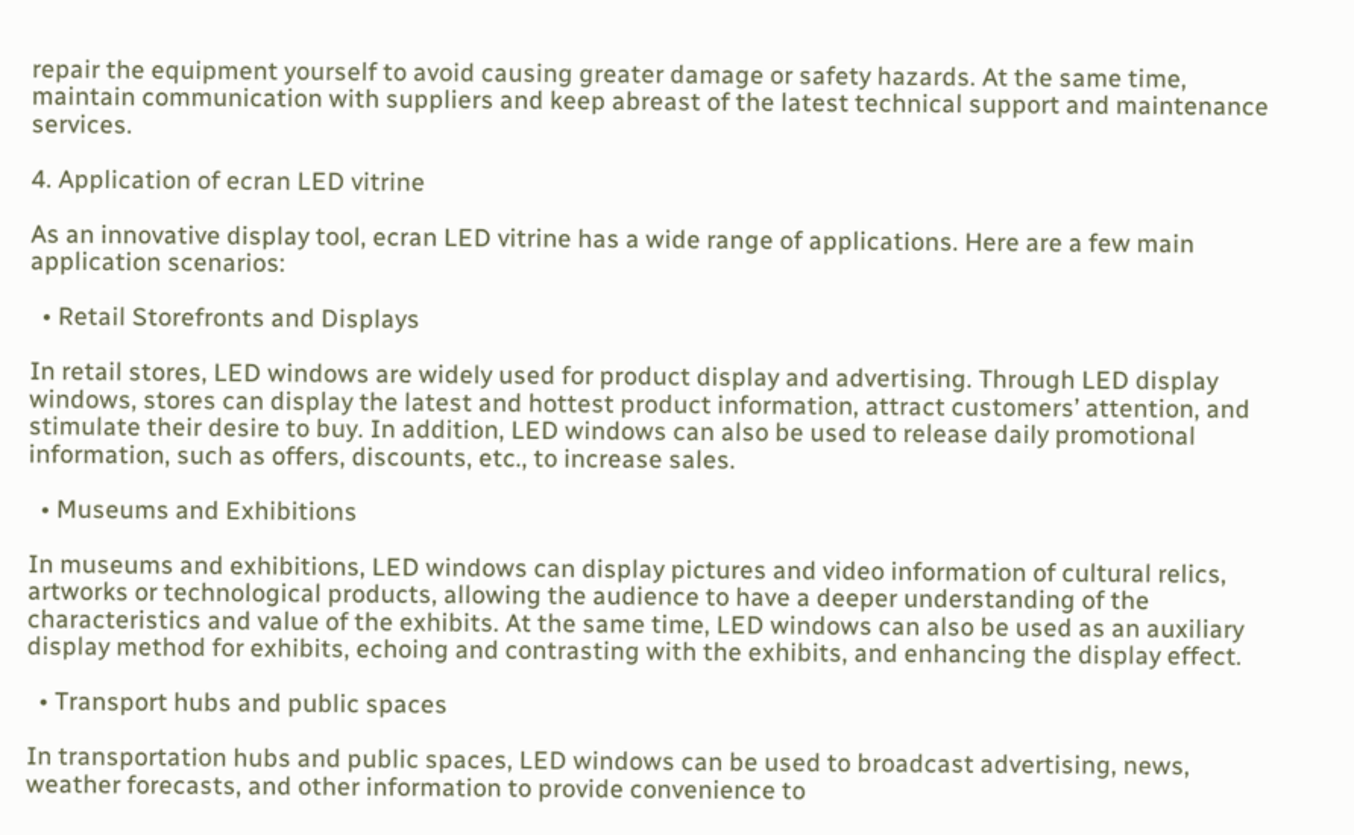repair the equipment yourself to avoid causing greater damage or safety hazards. At the same time, maintain communication with suppliers and keep abreast of the latest technical support and maintenance services.

4. Application of ecran LED vitrine

As an innovative display tool, ecran LED vitrine has a wide range of applications. Here are a few main application scenarios:

  • Retail Storefronts and Displays

In retail stores, LED windows are widely used for product display and advertising. Through LED display windows, stores can display the latest and hottest product information, attract customers’ attention, and stimulate their desire to buy. In addition, LED windows can also be used to release daily promotional information, such as offers, discounts, etc., to increase sales.

  • Museums and Exhibitions

In museums and exhibitions, LED windows can display pictures and video information of cultural relics, artworks or technological products, allowing the audience to have a deeper understanding of the characteristics and value of the exhibits. At the same time, LED windows can also be used as an auxiliary display method for exhibits, echoing and contrasting with the exhibits, and enhancing the display effect.

  • Transport hubs and public spaces

In transportation hubs and public spaces, LED windows can be used to broadcast advertising, news, weather forecasts, and other information to provide convenience to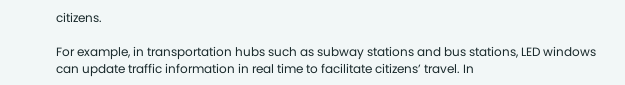citizens.

For example, in transportation hubs such as subway stations and bus stations, LED windows can update traffic information in real time to facilitate citizens’ travel. In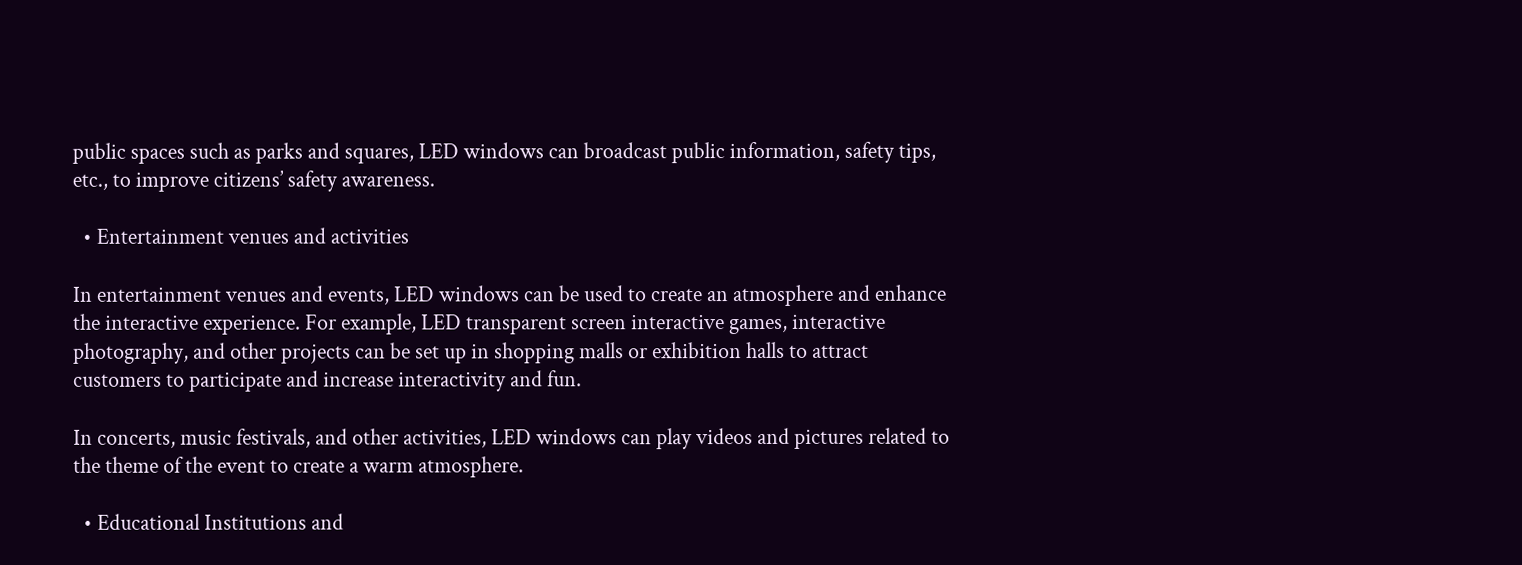public spaces such as parks and squares, LED windows can broadcast public information, safety tips, etc., to improve citizens’ safety awareness.

  • Entertainment venues and activities

In entertainment venues and events, LED windows can be used to create an atmosphere and enhance the interactive experience. For example, LED transparent screen interactive games, interactive photography, and other projects can be set up in shopping malls or exhibition halls to attract customers to participate and increase interactivity and fun.

In concerts, music festivals, and other activities, LED windows can play videos and pictures related to the theme of the event to create a warm atmosphere.

  • Educational Institutions and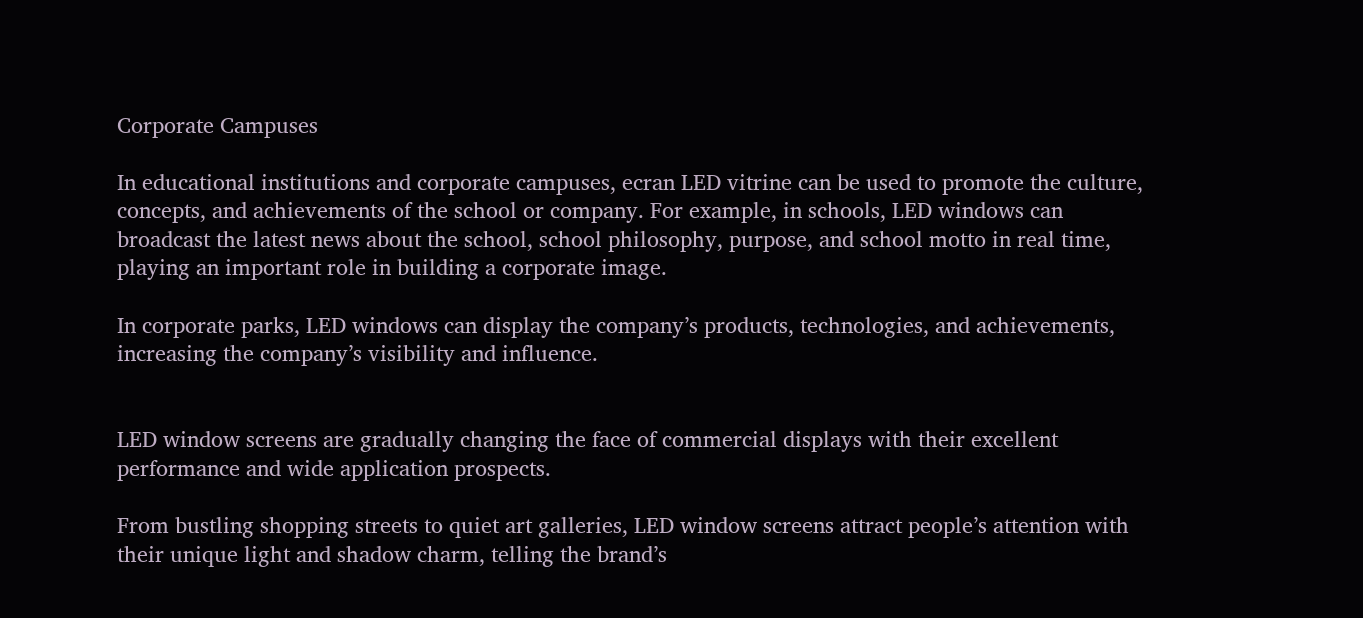Corporate Campuses

In educational institutions and corporate campuses, ecran LED vitrine can be used to promote the culture, concepts, and achievements of the school or company. For example, in schools, LED windows can broadcast the latest news about the school, school philosophy, purpose, and school motto in real time, playing an important role in building a corporate image.

In corporate parks, LED windows can display the company’s products, technologies, and achievements, increasing the company’s visibility and influence.


LED window screens are gradually changing the face of commercial displays with their excellent performance and wide application prospects.

From bustling shopping streets to quiet art galleries, LED window screens attract people’s attention with their unique light and shadow charm, telling the brand’s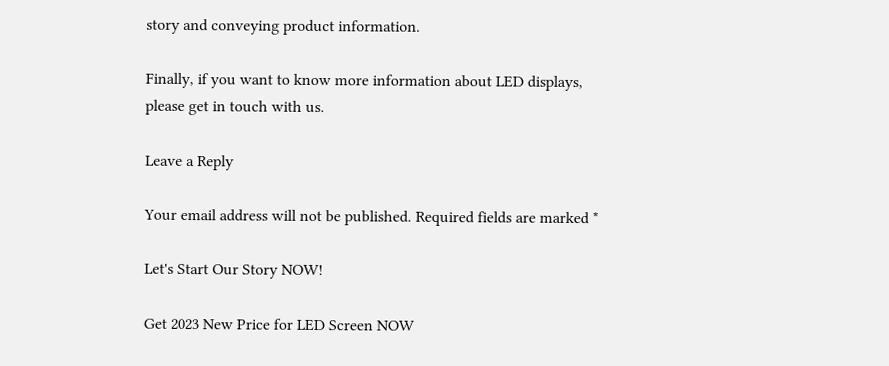story and conveying product information.

Finally, if you want to know more information about LED displays, please get in touch with us.

Leave a Reply

Your email address will not be published. Required fields are marked *

Let's Start Our Story NOW!

Get 2023 New Price for LED Screen NOW